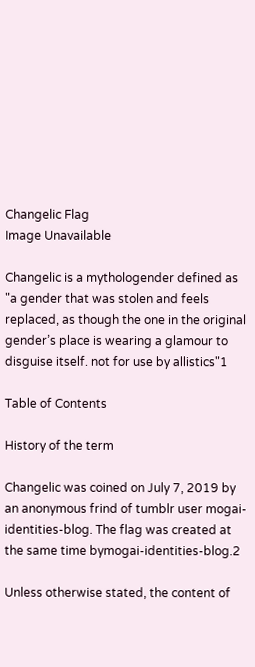Changelic Flag
Image Unavailable

Changelic is a mythologender defined as "a gender that was stolen and feels replaced, as though the one in the original gender’s place is wearing a glamour to disguise itself. not for use by allistics"1

Table of Contents

History of the term

Changelic was coined on July 7, 2019 by an anonymous frind of tumblr user mogai-identities-blog. The flag was created at the same time bymogai-identities-blog.2

Unless otherwise stated, the content of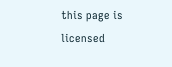this page is licensed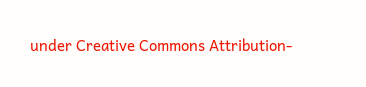under Creative Commons Attribution-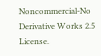Noncommercial-No Derivative Works 2.5 License.